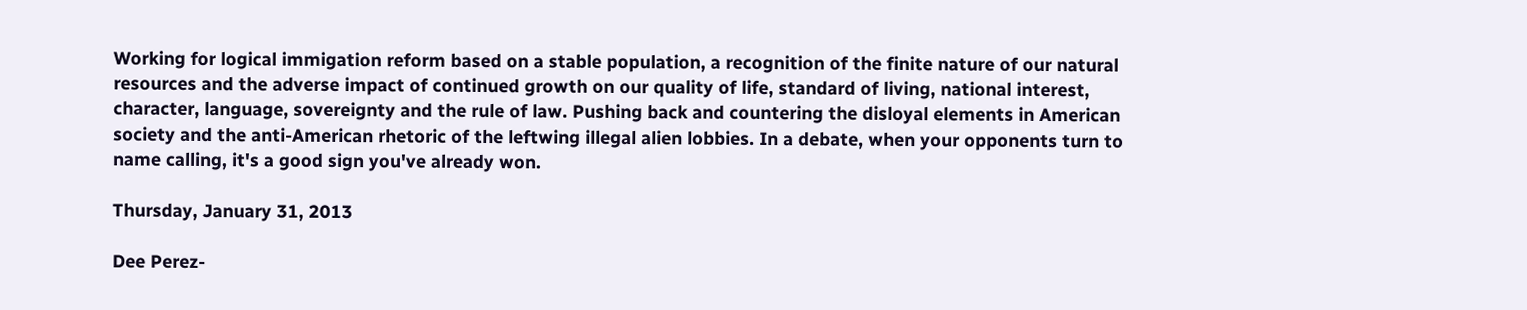Working for logical immigation reform based on a stable population, a recognition of the finite nature of our natural resources and the adverse impact of continued growth on our quality of life, standard of living, national interest, character, language, sovereignty and the rule of law. Pushing back and countering the disloyal elements in American society and the anti-American rhetoric of the leftwing illegal alien lobbies. In a debate, when your opponents turn to name calling, it's a good sign you've already won.

Thursday, January 31, 2013

Dee Perez-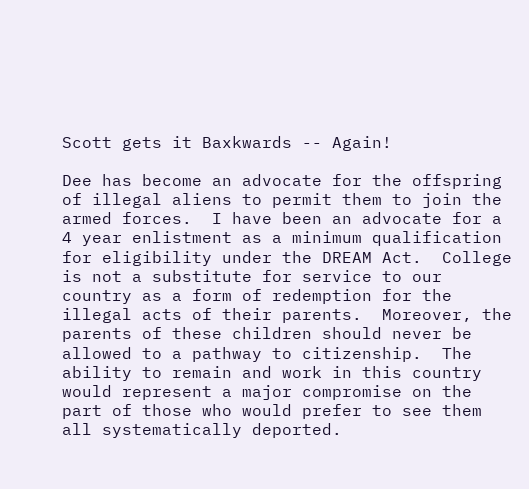Scott gets it Baxkwards -- Again!

Dee has become an advocate for the offspring of illegal aliens to permit them to join the armed forces.  I have been an advocate for a 4 year enlistment as a minimum qualification for eligibility under the DREAM Act.  College is not a substitute for service to our country as a form of redemption for the illegal acts of their parents.  Moreover, the parents of these children should never be allowed to a pathway to citizenship.  The ability to remain and work in this country would represent a major compromise on the part of those who would prefer to see them all systematically deported.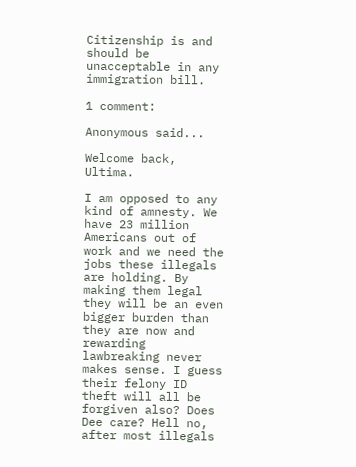Citizenship is and should be unacceptable in any immigration bill.

1 comment:

Anonymous said...

Welcome back, Ultima.

I am opposed to any kind of amnesty. We have 23 million Americans out of work and we need the jobs these illegals are holding. By making them legal they will be an even bigger burden than they are now and rewarding lawbreaking never makes sense. I guess their felony ID theft will all be forgiven also? Does Dee care? Hell no, after most illegals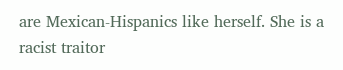are Mexican-Hispanics like herself. She is a racist traitor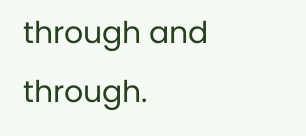through and through.